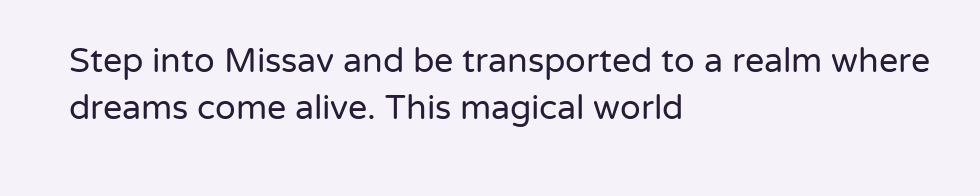Step into Missav and be transported to a realm where dreams come alive. This magical world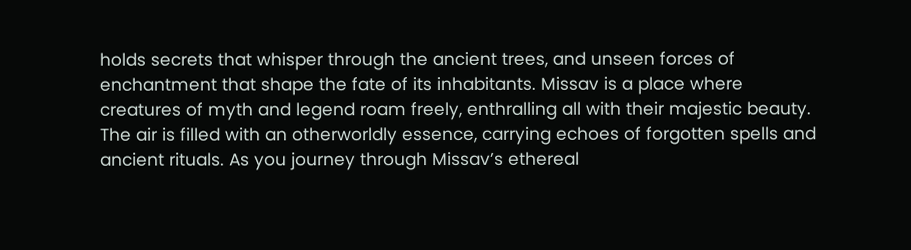holds secrets that whisper through the ancient trees, and unseen forces of enchantment that shape the fate of its inhabitants. Missav is a place where creatures of myth and legend roam freely, enthralling all with their majestic beauty. The air is filled with an otherworldly essence, carrying echoes of forgotten spells and ancient rituals. As you journey through Missav’s ethereal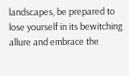landscapes, be prepared to lose yourself in its bewitching allure and embrace the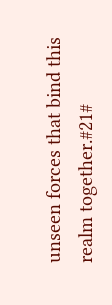unseen forces that bind this realm together.#21#